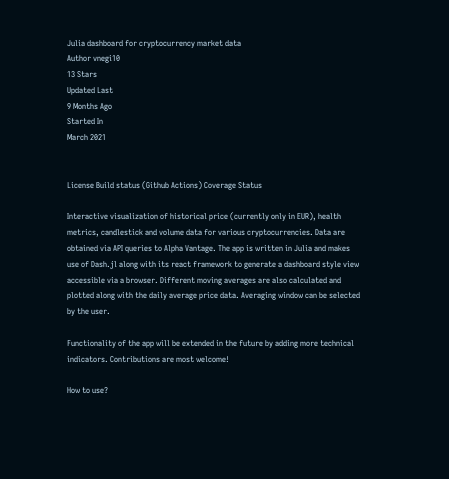Julia dashboard for cryptocurrency market data
Author vnegi10
13 Stars
Updated Last
9 Months Ago
Started In
March 2021


License Build status (Github Actions) Coverage Status

Interactive visualization of historical price (currently only in EUR), health metrics, candlestick and volume data for various cryptocurrencies. Data are obtained via API queries to Alpha Vantage. The app is written in Julia and makes use of Dash.jl along with its react framework to generate a dashboard style view accessible via a browser. Different moving averages are also calculated and plotted along with the daily average price data. Averaging window can be selected by the user.

Functionality of the app will be extended in the future by adding more technical indicators. Contributions are most welcome!

How to use?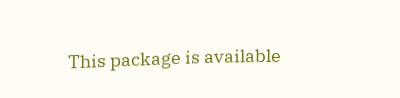This package is available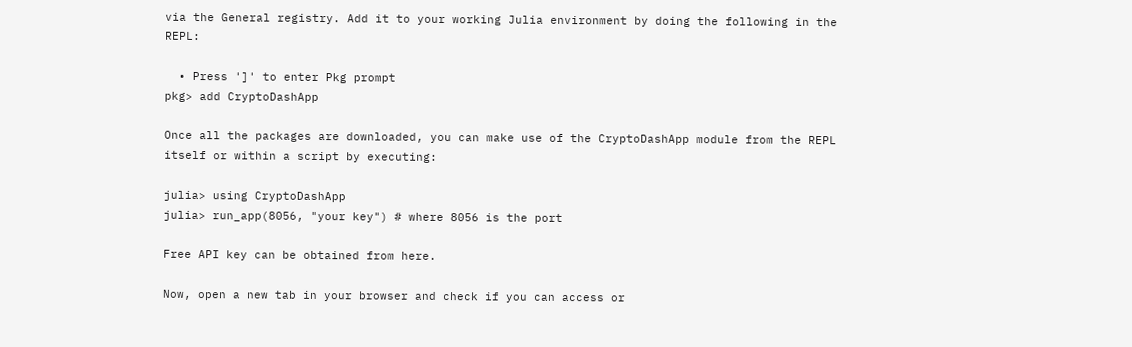via the General registry. Add it to your working Julia environment by doing the following in the REPL:

  • Press ']' to enter Pkg prompt
pkg> add CryptoDashApp

Once all the packages are downloaded, you can make use of the CryptoDashApp module from the REPL itself or within a script by executing:

julia> using CryptoDashApp
julia> run_app(8056, "your key") # where 8056 is the port

Free API key can be obtained from here.

Now, open a new tab in your browser and check if you can access or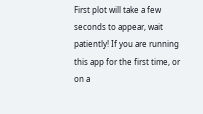First plot will take a few seconds to appear, wait patiently! If you are running this app for the first time, or on a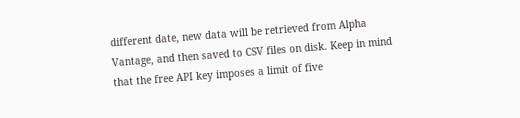different date, new data will be retrieved from Alpha Vantage, and then saved to CSV files on disk. Keep in mind that the free API key imposes a limit of five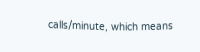calls/minute, which means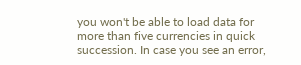you won't be able to load data for more than five currencies in quick succession. In case you see an error,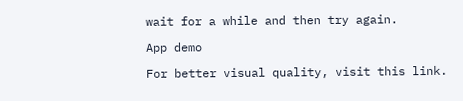wait for a while and then try again.

App demo

For better visual quality, visit this link.